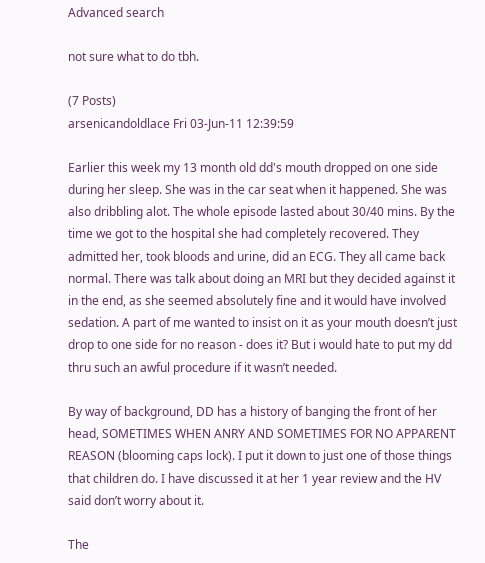Advanced search

not sure what to do tbh.

(7 Posts)
arsenicandoldlace Fri 03-Jun-11 12:39:59

Earlier this week my 13 month old dd's mouth dropped on one side during her sleep. She was in the car seat when it happened. She was also dribbling alot. The whole episode lasted about 30/40 mins. By the time we got to the hospital she had completely recovered. They admitted her, took bloods and urine, did an ECG. They all came back normal. There was talk about doing an MRI but they decided against it in the end, as she seemed absolutely fine and it would have involved sedation. A part of me wanted to insist on it as your mouth doesn’t just drop to one side for no reason - does it? But i would hate to put my dd thru such an awful procedure if it wasn’t needed.

By way of background, DD has a history of banging the front of her head, SOMETIMES WHEN ANRY AND SOMETIMES FOR NO APPARENT REASON (blooming caps lock). I put it down to just one of those things that children do. I have discussed it at her 1 year review and the HV said don’t worry about it.

The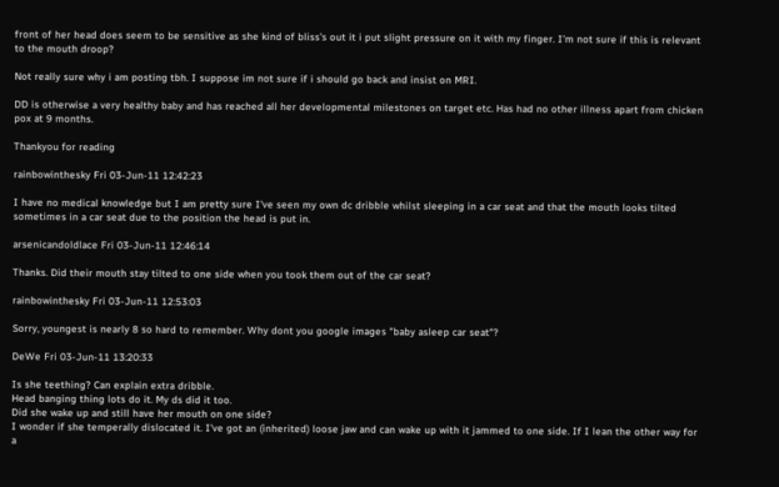front of her head does seem to be sensitive as she kind of bliss’s out it i put slight pressure on it with my finger. I’m not sure if this is relevant to the mouth droop?

Not really sure why i am posting tbh. I suppose im not sure if i should go back and insist on MRI.

DD is otherwise a very healthy baby and has reached all her developmental milestones on target etc. Has had no other illness apart from chicken pox at 9 months.

Thankyou for reading

rainbowinthesky Fri 03-Jun-11 12:42:23

I have no medical knowledge but I am pretty sure I've seen my own dc dribble whilst sleeping in a car seat and that the mouth looks tilted sometimes in a car seat due to the position the head is put in.

arsenicandoldlace Fri 03-Jun-11 12:46:14

Thanks. Did their mouth stay tilted to one side when you took them out of the car seat?

rainbowinthesky Fri 03-Jun-11 12:53:03

Sorry, youngest is nearly 8 so hard to remember. Why dont you google images "baby asleep car seat"?

DeWe Fri 03-Jun-11 13:20:33

Is she teething? Can explain extra dribble.
Head banging thing lots do it. My ds did it too.
Did she wake up and still have her mouth on one side?
I wonder if she temperally dislocated it. I've got an (inherited) loose jaw and can wake up with it jammed to one side. If I lean the other way for a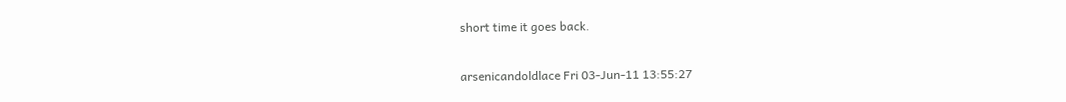short time it goes back.

arsenicandoldlace Fri 03-Jun-11 13:55:27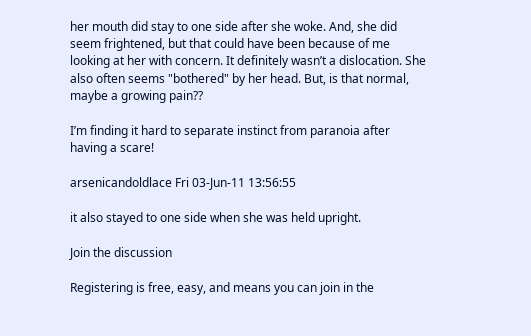her mouth did stay to one side after she woke. And, she did seem frightened, but that could have been because of me looking at her with concern. It definitely wasn’t a dislocation. She also often seems "bothered" by her head. But, is that normal, maybe a growing pain??

I’m finding it hard to separate instinct from paranoia after having a scare!

arsenicandoldlace Fri 03-Jun-11 13:56:55

it also stayed to one side when she was held upright.

Join the discussion

Registering is free, easy, and means you can join in the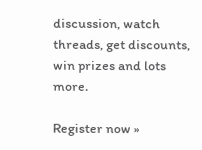discussion, watch threads, get discounts, win prizes and lots more.

Register now »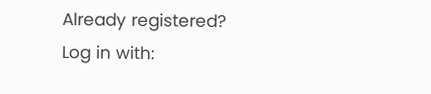Already registered? Log in with: